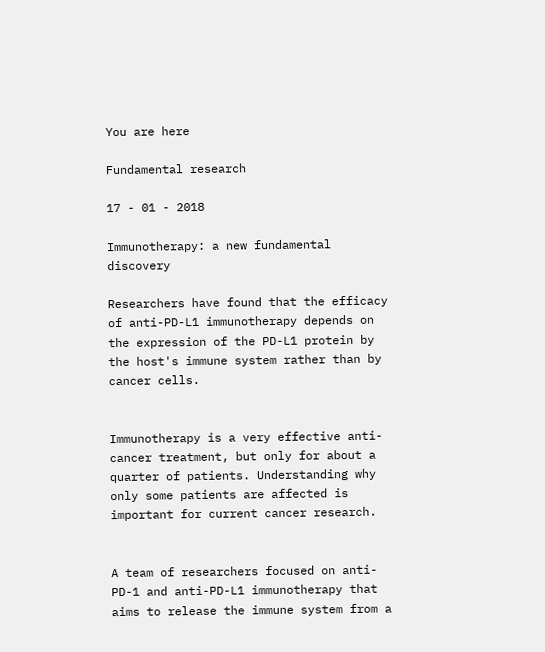You are here

Fundamental research

17 - 01 - 2018

Immunotherapy: a new fundamental discovery

Researchers have found that the efficacy of anti-PD-L1 immunotherapy depends on the expression of the PD-L1 protein by the host's immune system rather than by cancer cells.


Immunotherapy is a very effective anti-cancer treatment, but only for about a quarter of patients. Understanding why only some patients are affected is important for current cancer research.


A team of researchers focused on anti-PD-1 and anti-PD-L1 immunotherapy that aims to release the immune system from a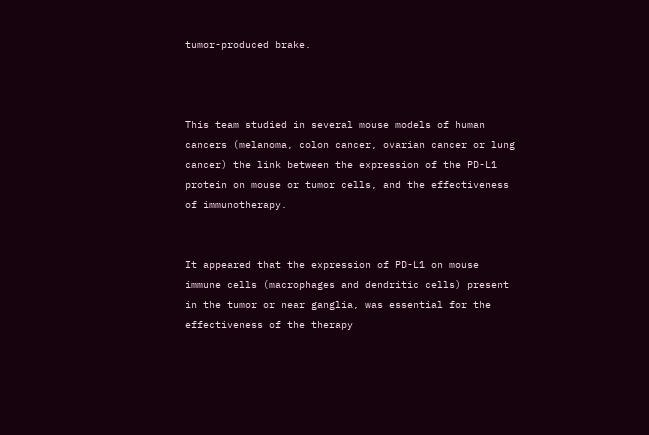tumor-produced brake.



This team studied in several mouse models of human cancers (melanoma, colon cancer, ovarian cancer or lung cancer) the link between the expression of the PD-L1 protein on mouse or tumor cells, and the effectiveness of immunotherapy.


It appeared that the expression of PD-L1 on mouse immune cells (macrophages and dendritic cells) present in the tumor or near ganglia, was essential for the effectiveness of the therapy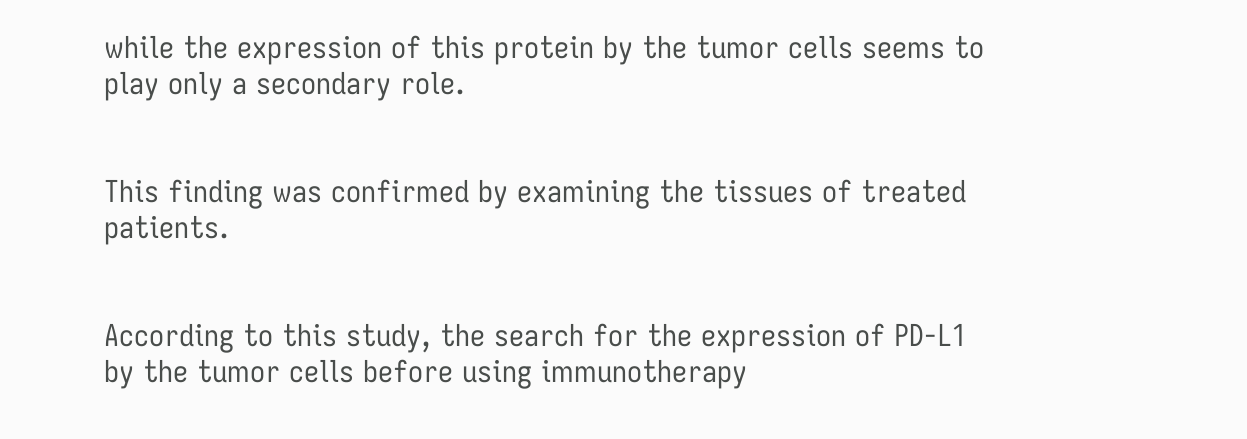while the expression of this protein by the tumor cells seems to play only a secondary role.


This finding was confirmed by examining the tissues of treated patients.


According to this study, the search for the expression of PD-L1 by the tumor cells before using immunotherapy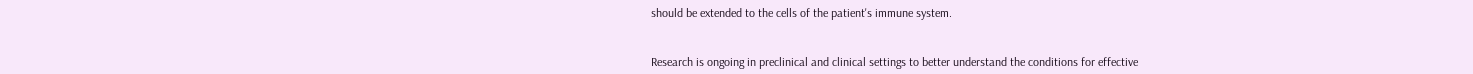should be extended to the cells of the patient's immune system.


Research is ongoing in preclinical and clinical settings to better understand the conditions for effective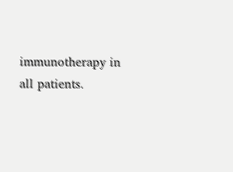immunotherapy in all patients.